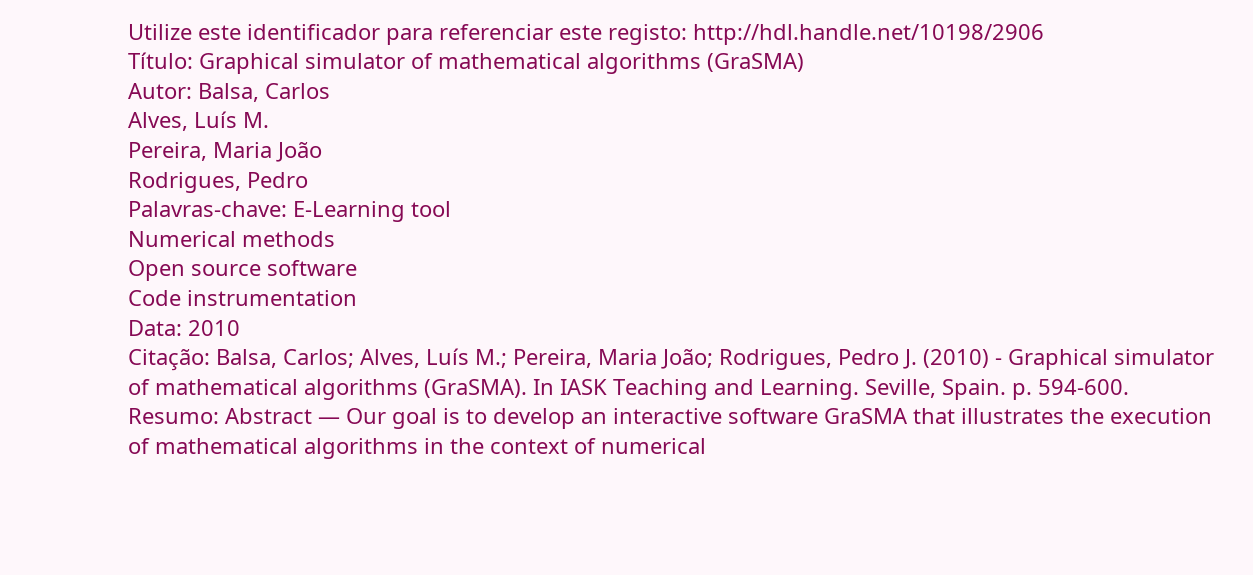Utilize este identificador para referenciar este registo: http://hdl.handle.net/10198/2906
Título: Graphical simulator of mathematical algorithms (GraSMA)
Autor: Balsa, Carlos
Alves, Luís M.
Pereira, Maria João
Rodrigues, Pedro
Palavras-chave: E-Learning tool
Numerical methods
Open source software
Code instrumentation
Data: 2010
Citação: Balsa, Carlos; Alves, Luís M.; Pereira, Maria João; Rodrigues, Pedro J. (2010) - Graphical simulator of mathematical algorithms (GraSMA). In IASK Teaching and Learning. Seville, Spain. p. 594-600.
Resumo: Abstract — Our goal is to develop an interactive software GraSMA that illustrates the execution of mathematical algorithms in the context of numerical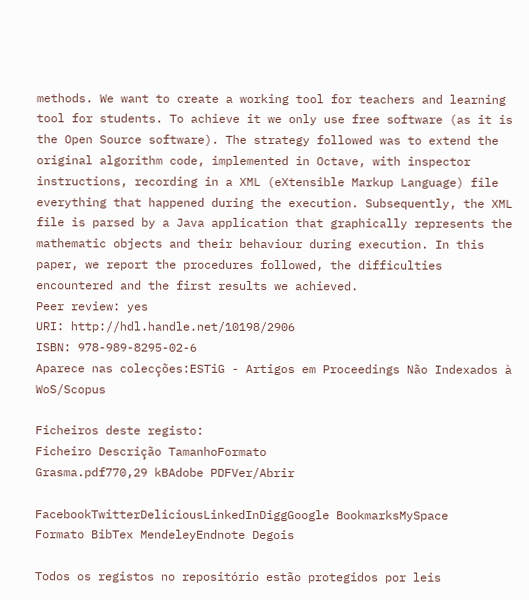methods. We want to create a working tool for teachers and learning tool for students. To achieve it we only use free software (as it is the Open Source software). The strategy followed was to extend the original algorithm code, implemented in Octave, with inspector instructions, recording in a XML (eXtensible Markup Language) file everything that happened during the execution. Subsequently, the XML file is parsed by a Java application that graphically represents the mathematic objects and their behaviour during execution. In this paper, we report the procedures followed, the difficulties encountered and the first results we achieved.
Peer review: yes
URI: http://hdl.handle.net/10198/2906
ISBN: 978-989-8295-02-6
Aparece nas colecções:ESTiG - Artigos em Proceedings Não Indexados à WoS/Scopus

Ficheiros deste registo:
Ficheiro Descrição TamanhoFormato
Grasma.pdf770,29 kBAdobe PDFVer/Abrir

FacebookTwitterDeliciousLinkedInDiggGoogle BookmarksMySpace
Formato BibTex MendeleyEndnote Degois

Todos os registos no repositório estão protegidos por leis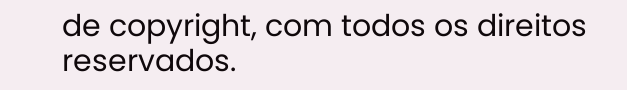de copyright, com todos os direitos reservados.